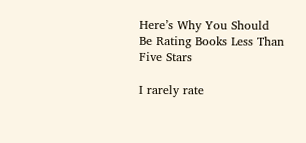Here’s Why You Should Be Rating Books Less Than Five Stars

I rarely rate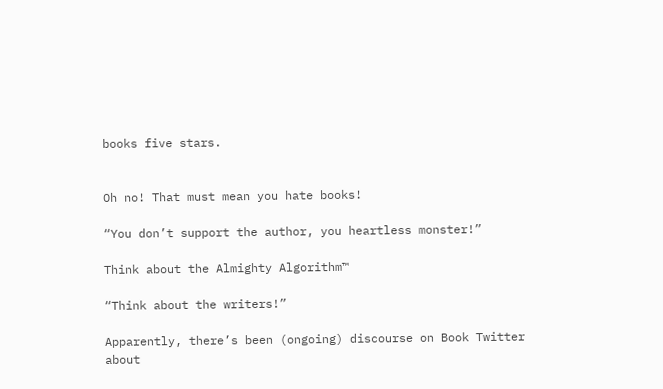books five stars.


Oh no! That must mean you hate books!

“You don’t support the author, you heartless monster!”

Think about the Almighty Algorithm™

“Think about the writers!”

Apparently, there’s been (ongoing) discourse on Book Twitter about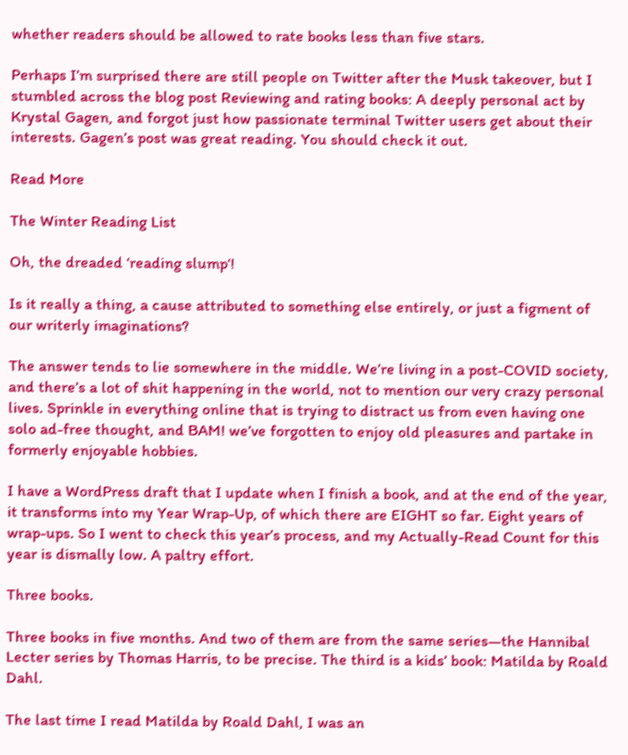whether readers should be allowed to rate books less than five stars.

Perhaps I’m surprised there are still people on Twitter after the Musk takeover, but I stumbled across the blog post Reviewing and rating books: A deeply personal act by Krystal Gagen, and forgot just how passionate terminal Twitter users get about their interests. Gagen’s post was great reading. You should check it out.

Read More

The Winter Reading List

Oh, the dreaded ‘reading slump‘!

Is it really a thing, a cause attributed to something else entirely, or just a figment of our writerly imaginations?

The answer tends to lie somewhere in the middle. We’re living in a post-COVID society, and there’s a lot of shit happening in the world, not to mention our very crazy personal lives. Sprinkle in everything online that is trying to distract us from even having one solo ad-free thought, and BAM! we’ve forgotten to enjoy old pleasures and partake in formerly enjoyable hobbies.

I have a WordPress draft that I update when I finish a book, and at the end of the year, it transforms into my Year Wrap-Up, of which there are EIGHT so far. Eight years of wrap-ups. So I went to check this year’s process, and my Actually-Read Count for this year is dismally low. A paltry effort.

Three books.

Three books in five months. And two of them are from the same series—the Hannibal Lecter series by Thomas Harris, to be precise. The third is a kids’ book: Matilda by Roald Dahl.

The last time I read Matilda by Roald Dahl, I was an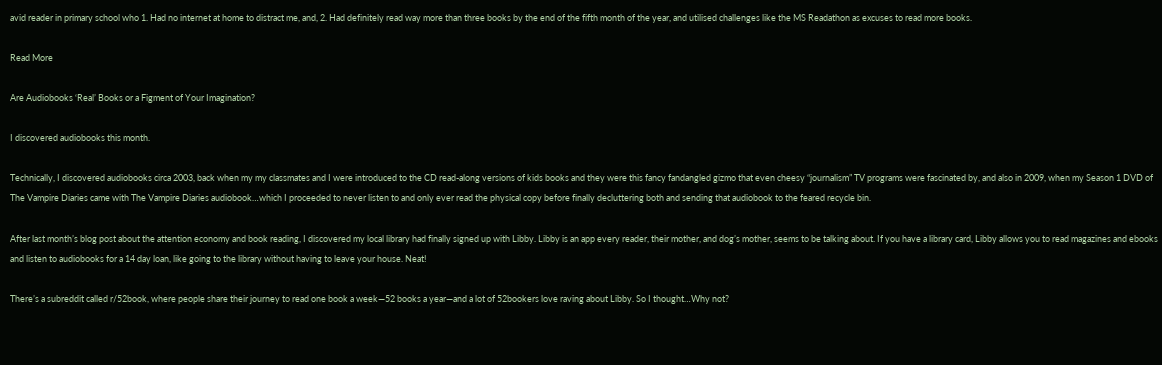avid reader in primary school who 1. Had no internet at home to distract me, and, 2. Had definitely read way more than three books by the end of the fifth month of the year, and utilised challenges like the MS Readathon as excuses to read more books.

Read More

Are Audiobooks ‘Real’ Books or a Figment of Your Imagination?

I discovered audiobooks this month.

Technically, I discovered audiobooks circa 2003, back when my my classmates and I were introduced to the CD read-along versions of kids books and they were this fancy fandangled gizmo that even cheesy “journalism” TV programs were fascinated by, and also in 2009, when my Season 1 DVD of The Vampire Diaries came with The Vampire Diaries audiobook…which I proceeded to never listen to and only ever read the physical copy before finally decluttering both and sending that audiobook to the feared recycle bin.

After last month’s blog post about the attention economy and book reading, I discovered my local library had finally signed up with Libby. Libby is an app every reader, their mother, and dog’s mother, seems to be talking about. If you have a library card, Libby allows you to read magazines and ebooks and listen to audiobooks for a 14 day loan, like going to the library without having to leave your house. Neat!

There’s a subreddit called r/52book, where people share their journey to read one book a week—52 books a year—and a lot of 52bookers love raving about Libby. So I thought…Why not?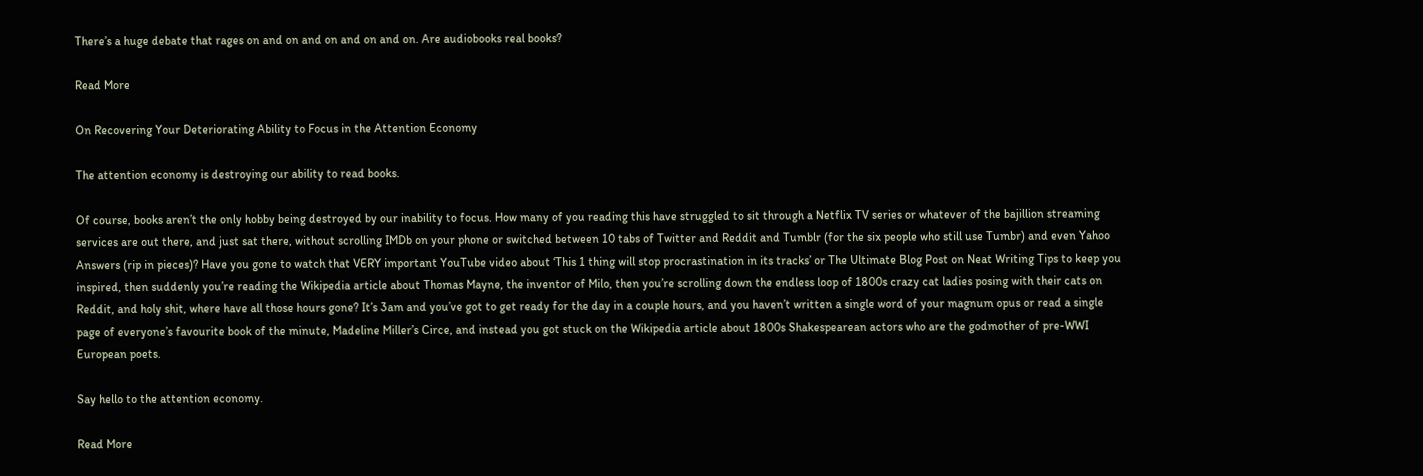There’s a huge debate that rages on and on and on and on and on. Are audiobooks real books?

Read More

On Recovering Your Deteriorating Ability to Focus in the Attention Economy

The attention economy is destroying our ability to read books.

Of course, books aren’t the only hobby being destroyed by our inability to focus. How many of you reading this have struggled to sit through a Netflix TV series or whatever of the bajillion streaming services are out there, and just sat there, without scrolling IMDb on your phone or switched between 10 tabs of Twitter and Reddit and Tumblr (for the six people who still use Tumbr) and even Yahoo Answers (rip in pieces)? Have you gone to watch that VERY important YouTube video about ‘This 1 thing will stop procrastination in its tracks’ or The Ultimate Blog Post on Neat Writing Tips to keep you inspired, then suddenly you’re reading the Wikipedia article about Thomas Mayne, the inventor of Milo, then you’re scrolling down the endless loop of 1800s crazy cat ladies posing with their cats on Reddit, and holy shit, where have all those hours gone? It’s 3am and you’ve got to get ready for the day in a couple hours, and you haven’t written a single word of your magnum opus or read a single page of everyone’s favourite book of the minute, Madeline Miller’s Circe, and instead you got stuck on the Wikipedia article about 1800s Shakespearean actors who are the godmother of pre-WWI European poets.

Say hello to the attention economy.

Read More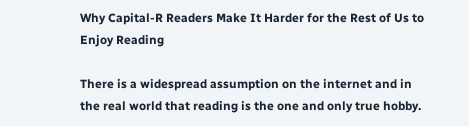Why Capital-R Readers Make It Harder for the Rest of Us to Enjoy Reading

There is a widespread assumption on the internet and in the real world that reading is the one and only true hobby.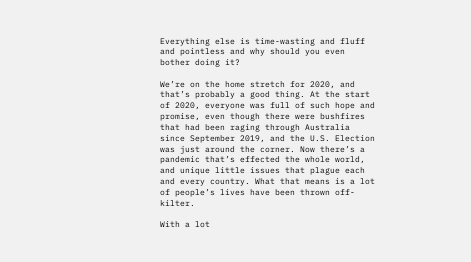Everything else is time-wasting and fluff and pointless and why should you even bother doing it?

We’re on the home stretch for 2020, and that’s probably a good thing. At the start of 2020, everyone was full of such hope and promise, even though there were bushfires that had been raging through Australia since September 2019, and the U.S. Election was just around the corner. Now there’s a pandemic that’s effected the whole world, and unique little issues that plague each and every country. What that means is a lot of people’s lives have been thrown off-kilter.

With a lot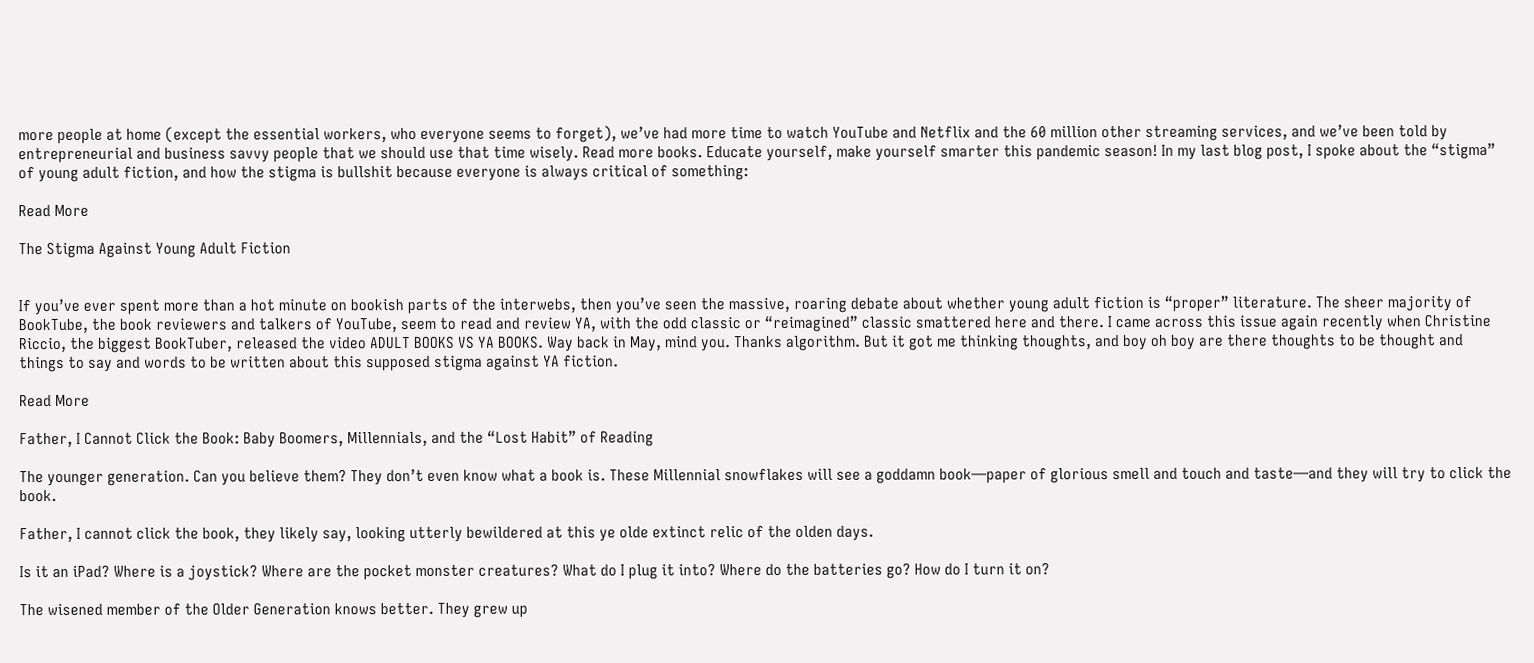more people at home (except the essential workers, who everyone seems to forget), we’ve had more time to watch YouTube and Netflix and the 60 million other streaming services, and we’ve been told by entrepreneurial and business savvy people that we should use that time wisely. Read more books. Educate yourself, make yourself smarter this pandemic season! In my last blog post, I spoke about the “stigma” of young adult fiction, and how the stigma is bullshit because everyone is always critical of something:

Read More

The Stigma Against Young Adult Fiction


If you’ve ever spent more than a hot minute on bookish parts of the interwebs, then you’ve seen the massive, roaring debate about whether young adult fiction is “proper” literature. The sheer majority of BookTube, the book reviewers and talkers of YouTube, seem to read and review YA, with the odd classic or “reimagined” classic smattered here and there. I came across this issue again recently when Christine Riccio, the biggest BookTuber, released the video ADULT BOOKS VS YA BOOKS. Way back in May, mind you. Thanks algorithm. But it got me thinking thoughts, and boy oh boy are there thoughts to be thought and things to say and words to be written about this supposed stigma against YA fiction.

Read More

Father, I Cannot Click the Book: Baby Boomers, Millennials, and the “Lost Habit” of Reading

The younger generation. Can you believe them? They don’t even know what a book is. These Millennial snowflakes will see a goddamn book—paper of glorious smell and touch and taste—and they will try to click the book.

Father, I cannot click the book, they likely say, looking utterly bewildered at this ye olde extinct relic of the olden days.

Is it an iPad? Where is a joystick? Where are the pocket monster creatures? What do I plug it into? Where do the batteries go? How do I turn it on?

The wisened member of the Older Generation knows better. They grew up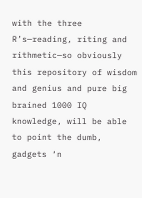with the three R’s—reading, riting and rithmetic—so obviously this repository of wisdom and genius and pure big brained 1000 IQ knowledge, will be able to point the dumb, gadgets ‘n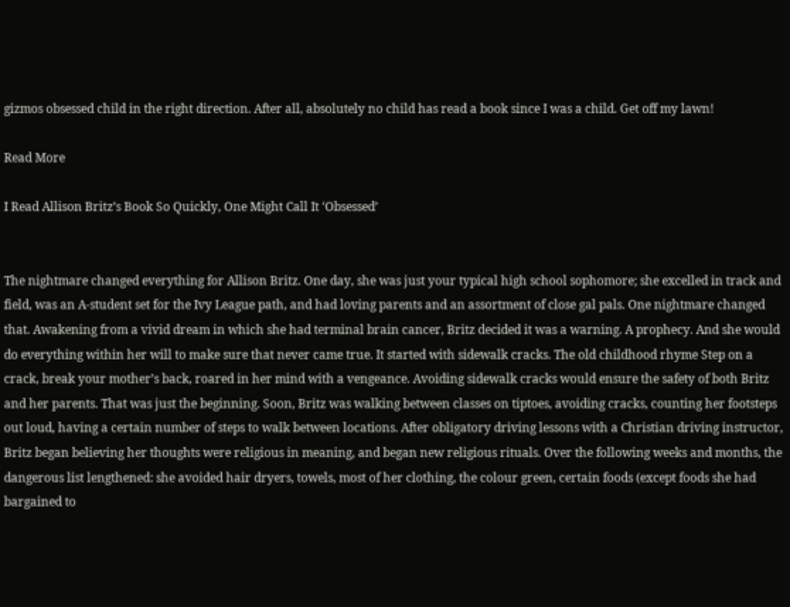gizmos obsessed child in the right direction. After all, absolutely no child has read a book since I was a child. Get off my lawn!

Read More

I Read Allison Britz’s Book So Quickly, One Might Call It ‘Obsessed’


The nightmare changed everything for Allison Britz. One day, she was just your typical high school sophomore; she excelled in track and field, was an A-student set for the Ivy League path, and had loving parents and an assortment of close gal pals. One nightmare changed that. Awakening from a vivid dream in which she had terminal brain cancer, Britz decided it was a warning. A prophecy. And she would do everything within her will to make sure that never came true. It started with sidewalk cracks. The old childhood rhyme Step on a crack, break your mother’s back, roared in her mind with a vengeance. Avoiding sidewalk cracks would ensure the safety of both Britz and her parents. That was just the beginning. Soon, Britz was walking between classes on tiptoes, avoiding cracks, counting her footsteps out loud, having a certain number of steps to walk between locations. After obligatory driving lessons with a Christian driving instructor, Britz began believing her thoughts were religious in meaning, and began new religious rituals. Over the following weeks and months, the dangerous list lengthened: she avoided hair dryers, towels, most of her clothing, the colour green, certain foods (except foods she had bargained to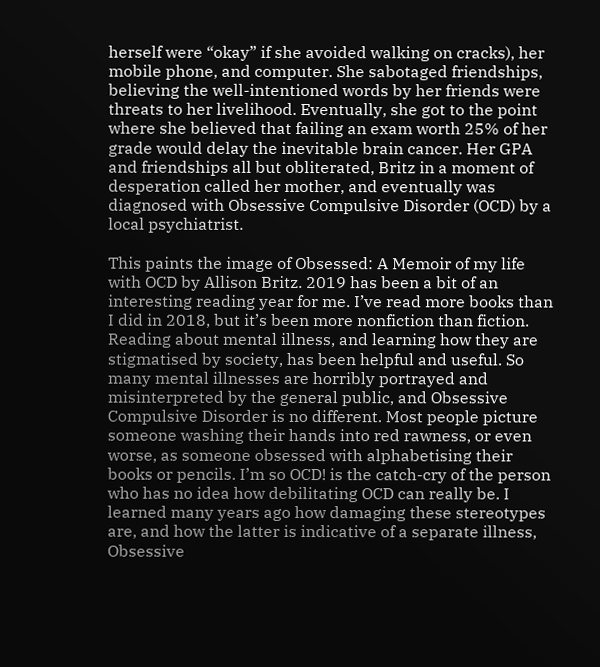herself were “okay” if she avoided walking on cracks), her mobile phone, and computer. She sabotaged friendships, believing the well-intentioned words by her friends were threats to her livelihood. Eventually, she got to the point where she believed that failing an exam worth 25% of her grade would delay the inevitable brain cancer. Her GPA and friendships all but obliterated, Britz in a moment of desperation called her mother, and eventually was diagnosed with Obsessive Compulsive Disorder (OCD) by a local psychiatrist.

This paints the image of Obsessed: A Memoir of my life with OCD by Allison Britz. 2019 has been a bit of an interesting reading year for me. I’ve read more books than I did in 2018, but it’s been more nonfiction than fiction. Reading about mental illness, and learning how they are stigmatised by society, has been helpful and useful. So many mental illnesses are horribly portrayed and misinterpreted by the general public, and Obsessive Compulsive Disorder is no different. Most people picture someone washing their hands into red rawness, or even worse, as someone obsessed with alphabetising their books or pencils. I’m so OCD! is the catch-cry of the person who has no idea how debilitating OCD can really be. I learned many years ago how damaging these stereotypes are, and how the latter is indicative of a separate illness, Obsessive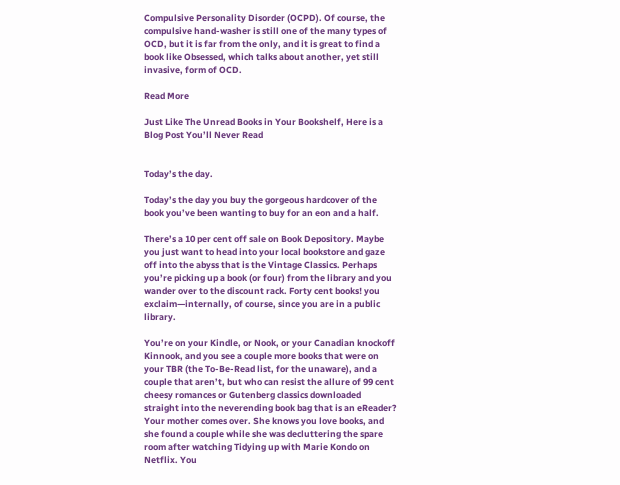Compulsive Personality Disorder (OCPD). Of course, the compulsive hand-washer is still one of the many types of OCD, but it is far from the only, and it is great to find a book like Obsessed, which talks about another, yet still invasive, form of OCD.

Read More

Just Like The Unread Books in Your Bookshelf, Here is a Blog Post You’ll Never Read


Today’s the day.

Today’s the day you buy the gorgeous hardcover of the book you’ve been wanting to buy for an eon and a half.

There’s a 10 per cent off sale on Book Depository. Maybe you just want to head into your local bookstore and gaze off into the abyss that is the Vintage Classics. Perhaps you’re picking up a book (or four) from the library and you wander over to the discount rack. Forty cent books! you exclaim—internally, of course, since you are in a public library.

You’re on your Kindle, or Nook, or your Canadian knockoff Kinnook, and you see a couple more books that were on your TBR (the To-Be-Read list, for the unaware), and a couple that aren’t, but who can resist the allure of 99 cent cheesy romances or Gutenberg classics downloaded straight into the neverending book bag that is an eReader? Your mother comes over. She knows you love books, and she found a couple while she was decluttering the spare room after watching Tidying up with Marie Kondo on Netflix. You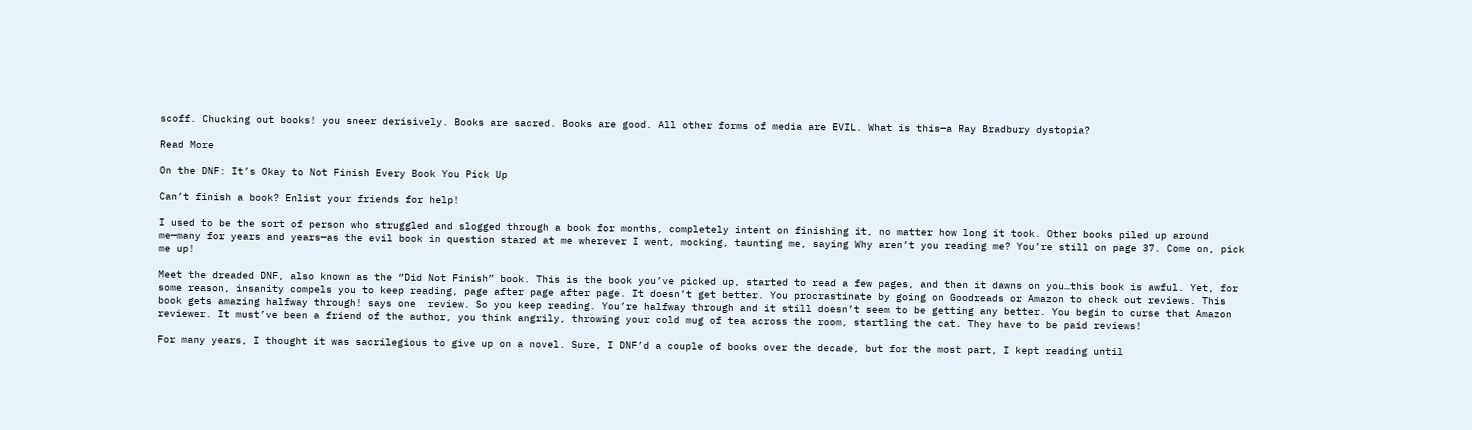scoff. Chucking out books! you sneer derisively. Books are sacred. Books are good. All other forms of media are EVIL. What is this—a Ray Bradbury dystopia?

Read More

On the DNF: It’s Okay to Not Finish Every Book You Pick Up

Can’t finish a book? Enlist your friends for help!

I used to be the sort of person who struggled and slogged through a book for months, completely intent on finishing it, no matter how long it took. Other books piled up around me—many for years and years—as the evil book in question stared at me wherever I went, mocking, taunting me, saying Why aren’t you reading me? You’re still on page 37. Come on, pick me up!

Meet the dreaded DNF, also known as the “Did Not Finish” book. This is the book you’ve picked up, started to read a few pages, and then it dawns on you…this book is awful. Yet, for some reason, insanity compels you to keep reading, page after page after page. It doesn’t get better. You procrastinate by going on Goodreads or Amazon to check out reviews. This book gets amazing halfway through! says one  review. So you keep reading. You’re halfway through and it still doesn’t seem to be getting any better. You begin to curse that Amazon reviewer. It must’ve been a friend of the author, you think angrily, throwing your cold mug of tea across the room, startling the cat. They have to be paid reviews!

For many years, I thought it was sacrilegious to give up on a novel. Sure, I DNF’d a couple of books over the decade, but for the most part, I kept reading until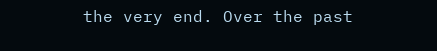the very end. Over the past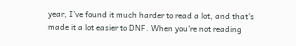year, I’ve found it much harder to read a lot, and that’s made it a lot easier to DNF. When you’re not reading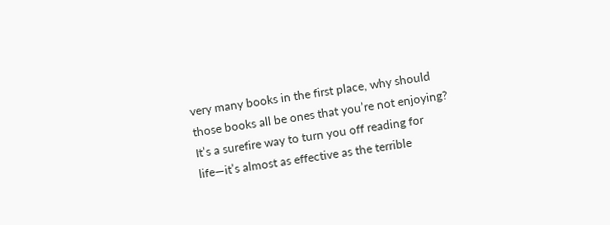very many books in the first place, why should those books all be ones that you’re not enjoying? It’s a surefire way to turn you off reading for life—it’s almost as effective as the terrible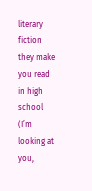literary fiction they make you read in high school (I’m looking at you,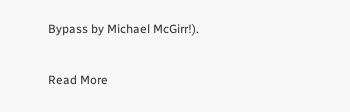Bypass by Michael McGirr!).

Read More